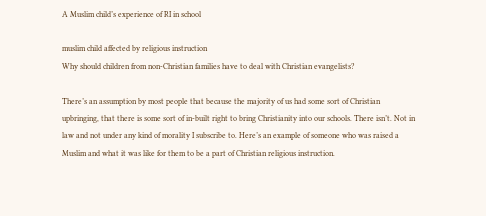A Muslim child’s experience of RI in school

muslim child affected by religious instruction
Why should children from non-Christian families have to deal with Christian evangelists?

There’s an assumption by most people that because the majority of us had some sort of Christian upbringing, that there is some sort of in-built right to bring Christianity into our schools. There isn’t. Not in law and not under any kind of morality I subscribe to. Here’s an example of someone who was raised a Muslim and what it was like for them to be a part of Christian religious instruction.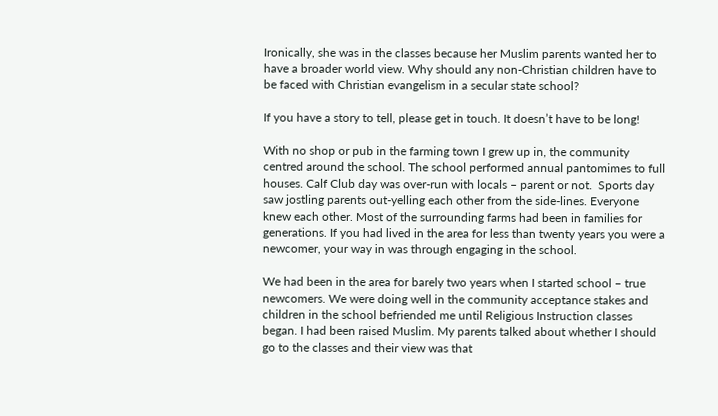Ironically, she was in the classes because her Muslim parents wanted her to have a broader world view. Why should any non-Christian children have to be faced with Christian evangelism in a secular state school?

If you have a story to tell, please get in touch. It doesn’t have to be long!

With no shop or pub in the farming town I grew up in, the community centred around the school. The school performed annual pantomimes to full houses. Calf Club day was over-run with locals – parent or not.  Sports day saw jostling parents out-yelling each other from the side-lines. Everyone knew each other. Most of the surrounding farms had been in families for generations. If you had lived in the area for less than twenty years you were a newcomer, your way in was through engaging in the school.

We had been in the area for barely two years when I started school – true newcomers. We were doing well in the community acceptance stakes and children in the school befriended me until Religious Instruction classes began. I had been raised Muslim. My parents talked about whether I should go to the classes and their view was that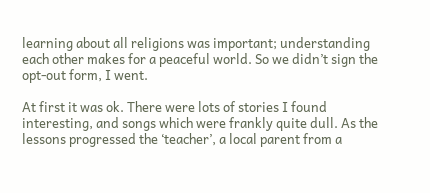learning about all religions was important; understanding each other makes for a peaceful world. So we didn’t sign the opt-out form, I went.

At first it was ok. There were lots of stories I found interesting, and songs which were frankly quite dull. As the lessons progressed the ‘teacher’, a local parent from a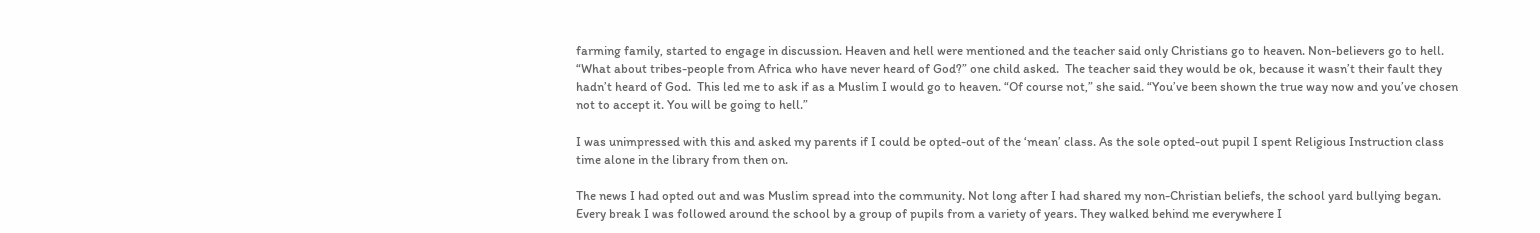farming family, started to engage in discussion. Heaven and hell were mentioned and the teacher said only Christians go to heaven. Non-believers go to hell.  “What about tribes-people from Africa who have never heard of God?” one child asked.  The teacher said they would be ok, because it wasn’t their fault they hadn’t heard of God.  This led me to ask if as a Muslim I would go to heaven. “Of course not,” she said. “You’ve been shown the true way now and you’ve chosen not to accept it. You will be going to hell.”

I was unimpressed with this and asked my parents if I could be opted-out of the ‘mean’ class. As the sole opted-out pupil I spent Religious Instruction class time alone in the library from then on.

The news I had opted out and was Muslim spread into the community. Not long after I had shared my non-Christian beliefs, the school yard bullying began. Every break I was followed around the school by a group of pupils from a variety of years. They walked behind me everywhere I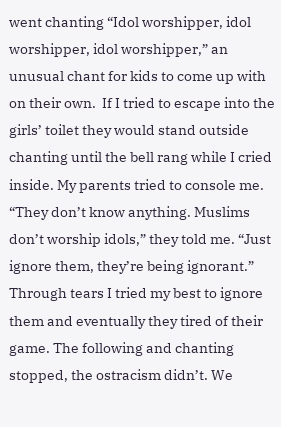went chanting “Idol worshipper, idol worshipper, idol worshipper,” an unusual chant for kids to come up with on their own.  If I tried to escape into the girls’ toilet they would stand outside chanting until the bell rang while I cried inside. My parents tried to console me. “They don’t know anything. Muslims don’t worship idols,” they told me. “Just ignore them, they’re being ignorant.” Through tears I tried my best to ignore them and eventually they tired of their game. The following and chanting stopped, the ostracism didn’t. We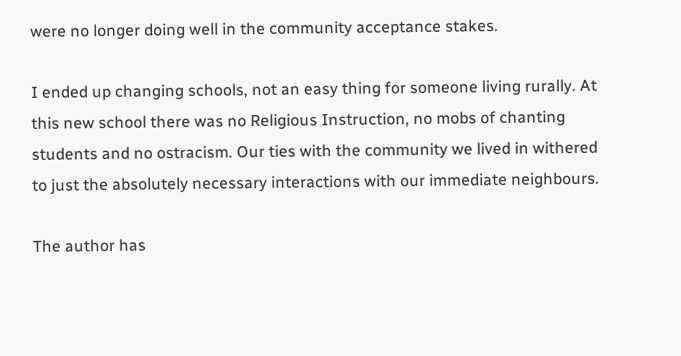were no longer doing well in the community acceptance stakes.

I ended up changing schools, not an easy thing for someone living rurally. At this new school there was no Religious Instruction, no mobs of chanting students and no ostracism. Our ties with the community we lived in withered to just the absolutely necessary interactions with our immediate neighbours.

The author has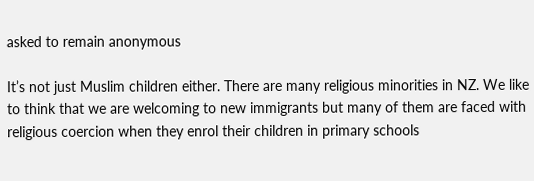asked to remain anonymous

It’s not just Muslim children either. There are many religious minorities in NZ. We like to think that we are welcoming to new immigrants but many of them are faced with religious coercion when they enrol their children in primary schools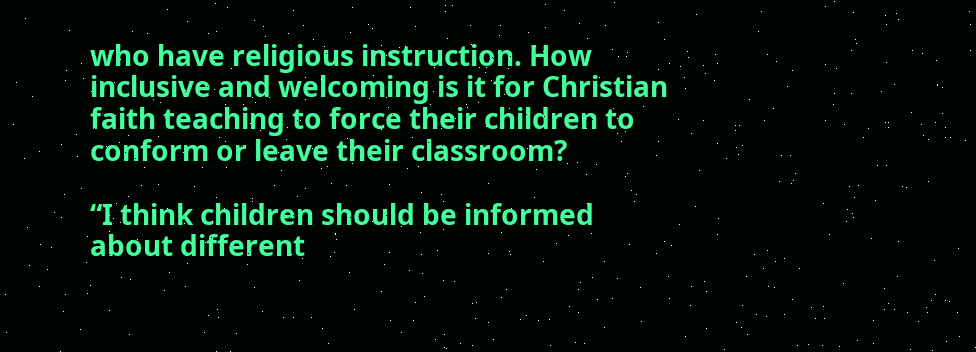who have religious instruction. How inclusive and welcoming is it for Christian faith teaching to force their children to conform or leave their classroom?

“I think children should be informed about different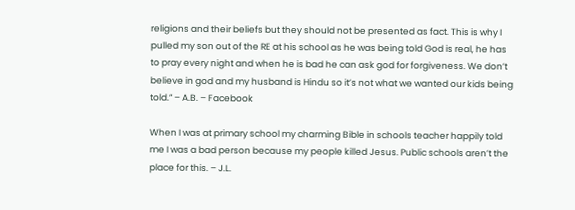religions and their beliefs but they should not be presented as fact. This is why I pulled my son out of the RE at his school as he was being told God is real, he has to pray every night and when he is bad he can ask god for forgiveness. We don’t believe in god and my husband is Hindu so it’s not what we wanted our kids being told.” – A.B. – Facebook

When I was at primary school my charming Bible in schools teacher happily told me I was a bad person because my people killed Jesus. Public schools aren’t the place for this. – J.L.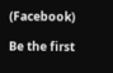(Facebook)

Be the first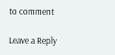to comment

Leave a Reply